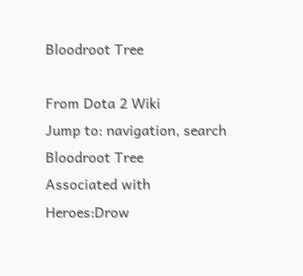Bloodroot Tree

From Dota 2 Wiki
Jump to: navigation, search
Bloodroot Tree
Associated with
Heroes:Drow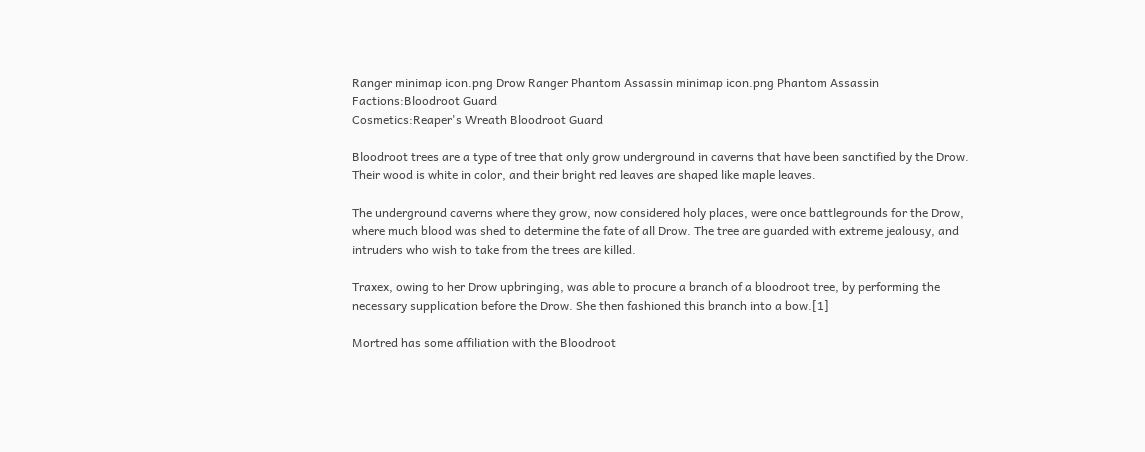Ranger minimap icon.png Drow Ranger Phantom Assassin minimap icon.png Phantom Assassin
Factions:Bloodroot Guard
Cosmetics:Reaper's Wreath Bloodroot Guard

Bloodroot trees are a type of tree that only grow underground in caverns that have been sanctified by the Drow. Their wood is white in color, and their bright red leaves are shaped like maple leaves.

The underground caverns where they grow, now considered holy places, were once battlegrounds for the Drow, where much blood was shed to determine the fate of all Drow. The tree are guarded with extreme jealousy, and intruders who wish to take from the trees are killed.

Traxex, owing to her Drow upbringing, was able to procure a branch of a bloodroot tree, by performing the necessary supplication before the Drow. She then fashioned this branch into a bow.[1]

Mortred has some affiliation with the Bloodroot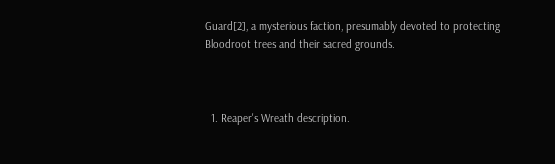Guard[2], a mysterious faction, presumably devoted to protecting Bloodroot trees and their sacred grounds.



  1. Reaper's Wreath description.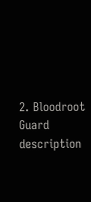2. Bloodroot Guard description